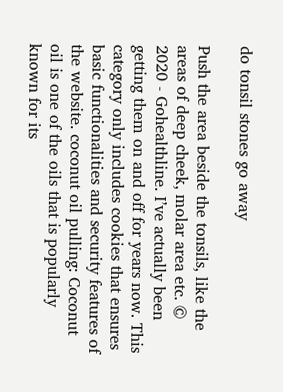do tonsil stones go away

Push the area beside the tonsils, like the areas of deep cheek, molar area etc. © 2020 - Gohealthline. I’ve actually been getting them on and off for years now. This category only includes cookies that ensures basic functionalities and security features of the website. coconut oil pulling: Coconut oil is one of the oils that is popularly known for its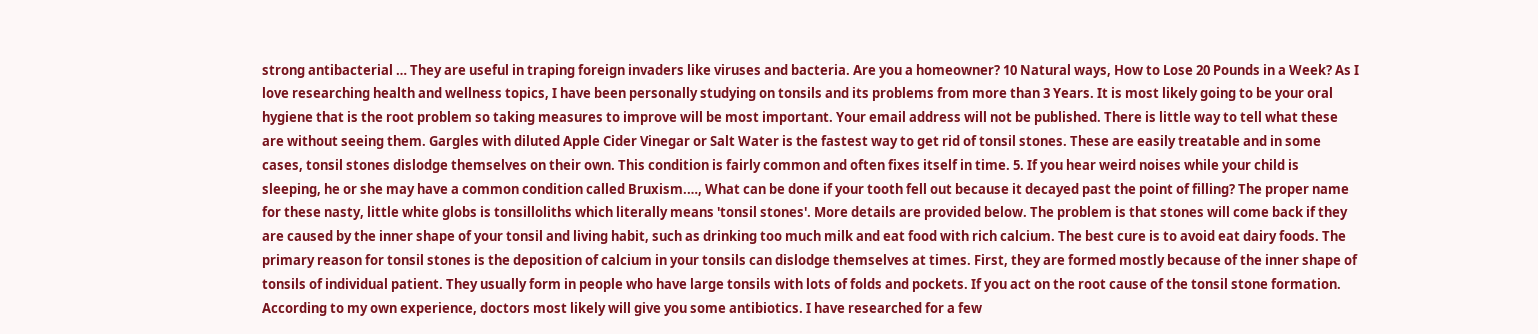strong antibacterial … They are useful in traping foreign invaders like viruses and bacteria. Are you a homeowner? 10 Natural ways, How to Lose 20 Pounds in a Week? As I love researching health and wellness topics, I have been personally studying on tonsils and its problems from more than 3 Years. It is most likely going to be your oral hygiene that is the root problem so taking measures to improve will be most important. Your email address will not be published. There is little way to tell what these are without seeing them. Gargles with diluted Apple Cider Vinegar or Salt Water is the fastest way to get rid of tonsil stones. These are easily treatable and in some cases, tonsil stones dislodge themselves on their own. This condition is fairly common and often fixes itself in time. 5. If you hear weird noises while your child is sleeping, he or she may have a common condition called Bruxism.…, What can be done if your tooth fell out because it decayed past the point of filling? The proper name for these nasty, little white globs is tonsilloliths which literally means 'tonsil stones'. More details are provided below. The problem is that stones will come back if they are caused by the inner shape of your tonsil and living habit, such as drinking too much milk and eat food with rich calcium. The best cure is to avoid eat dairy foods. The primary reason for tonsil stones is the deposition of calcium in your tonsils can dislodge themselves at times. First, they are formed mostly because of the inner shape of tonsils of individual patient. They usually form in people who have large tonsils with lots of folds and pockets. If you act on the root cause of the tonsil stone formation. According to my own experience, doctors most likely will give you some antibiotics. I have researched for a few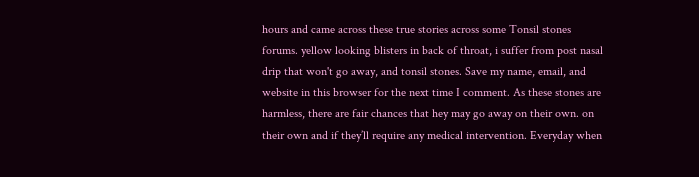hours and came across these true stories across some Tonsil stones forums. yellow looking blisters in back of throat, i suffer from post nasal drip that won't go away, and tonsil stones. Save my name, email, and website in this browser for the next time I comment. As these stones are harmless, there are fair chances that hey may go away on their own. on their own and if they’ll require any medical intervention. Everyday when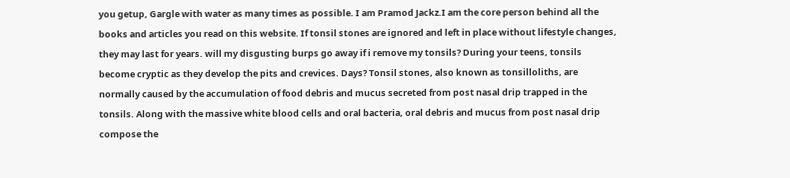you getup, Gargle with water as many times as possible. I am Pramod Jackz.I am the core person behind all the books and articles you read on this website. If tonsil stones are ignored and left in place without lifestyle changes, they may last for years. will my disgusting burps go away if i remove my tonsils? During your teens, tonsils become cryptic as they develop the pits and crevices. Days? Tonsil stones, also known as tonsilloliths, are normally caused by the accumulation of food debris and mucus secreted from post nasal drip trapped in the tonsils. Along with the massive white blood cells and oral bacteria, oral debris and mucus from post nasal drip compose the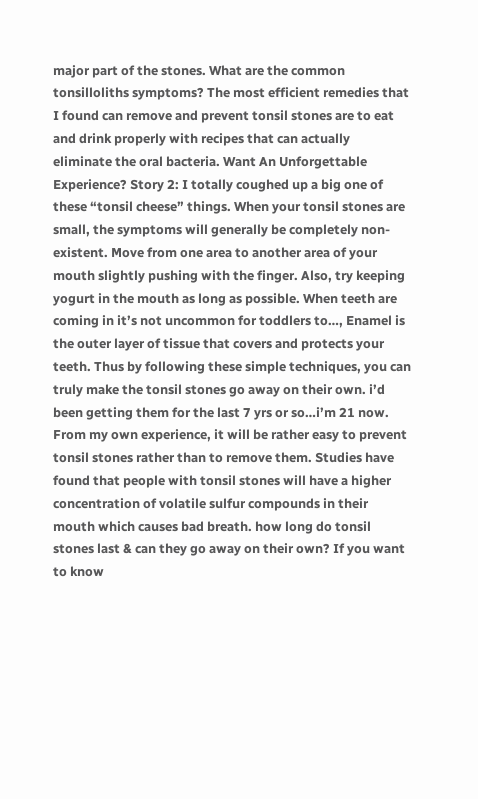major part of the stones. What are the common tonsilloliths symptoms? The most efficient remedies that I found can remove and prevent tonsil stones are to eat and drink properly with recipes that can actually eliminate the oral bacteria. Want An Unforgettable Experience? Story 2: I totally coughed up a big one of these “tonsil cheese” things. When your tonsil stones are small, the symptoms will generally be completely non-existent. Move from one area to another area of your mouth slightly pushing with the finger. Also, try keeping yogurt in the mouth as long as possible. When teeth are coming in it’s not uncommon for toddlers to…, Enamel is the outer layer of tissue that covers and protects your teeth. Thus by following these simple techniques, you can truly make the tonsil stones go away on their own. i’d been getting them for the last 7 yrs or so…i’m 21 now. From my own experience, it will be rather easy to prevent tonsil stones rather than to remove them. Studies have found that people with tonsil stones will have a higher concentration of volatile sulfur compounds in their mouth which causes bad breath. how long do tonsil stones last & can they go away on their own? If you want to know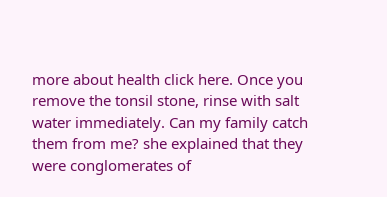more about health click here. Once you remove the tonsil stone, rinse with salt water immediately. Can my family catch them from me? she explained that they were conglomerates of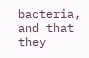bacteria, and that they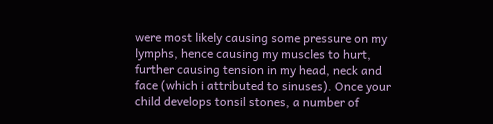were most likely causing some pressure on my lymphs, hence causing my muscles to hurt, further causing tension in my head, neck and face (which i attributed to sinuses). Once your child develops tonsil stones, a number of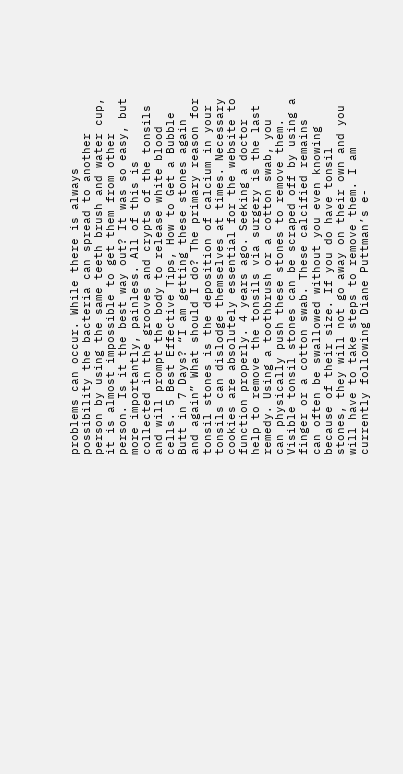problems can occur. While there is always possibility the bacteria can spread to another person by using the same teeth brush and water cup, it is almost impossible to get them from other person. Is it the best way out? It was so easy, but more importantly, painless. All of this is collected in the grooves and crypts of the tonsils and will prompt the body to release white blood cells. 5 Best Effective Tips, How to Get a Bubble Butt in 7 Days? “I am getting these stones again and again” What should I do? The primary reason for tonsil stones is the deposition of calcium in your tonsils can dislodge themselves at times. Necessary cookies are absolutely essential for the website to function properly. 4 years ago. Seeking a doctor help to remove the tonsils via surgery is the last remedy. Using a toothbrush or a cotton swab, you can physically push these stones to remove them. Visible tonsil stones can be scraped off by using a finger or a cotton swab. These calcified remains can often be swallowed without you even knowing because of their size. If you do have tonsil stones, they will not go away on their own and you will have to take steps to remove them. I am currently following Diane Puttman’s e-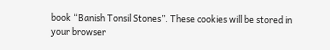book “Banish Tonsil Stones”. These cookies will be stored in your browser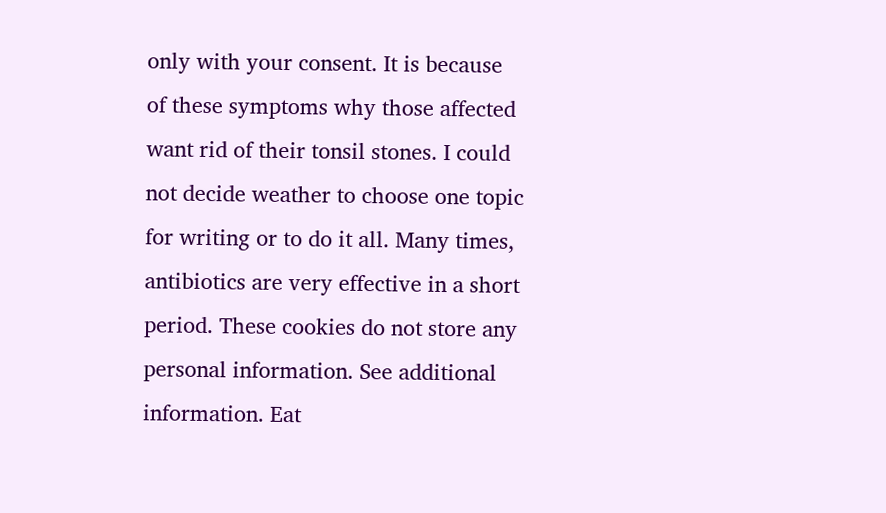only with your consent. It is because of these symptoms why those affected want rid of their tonsil stones. I could not decide weather to choose one topic for writing or to do it all. Many times, antibiotics are very effective in a short period. These cookies do not store any personal information. See additional information. Eat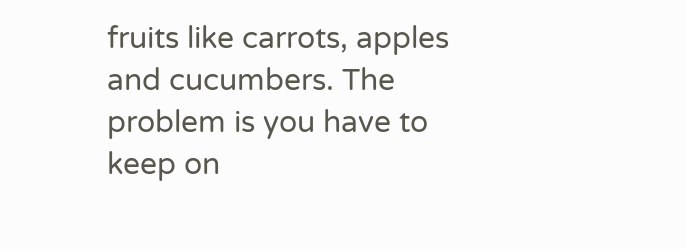fruits like carrots, apples and cucumbers. The problem is you have to keep on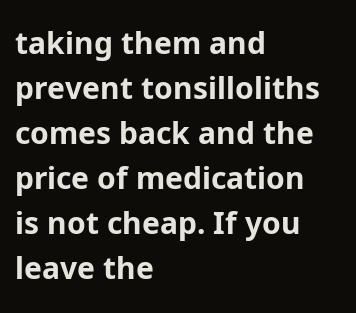taking them and prevent tonsilloliths comes back and the price of medication is not cheap. If you leave the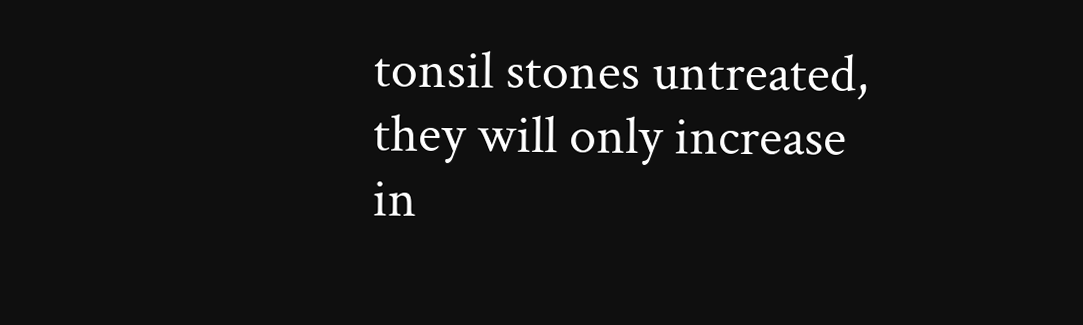tonsil stones untreated, they will only increase in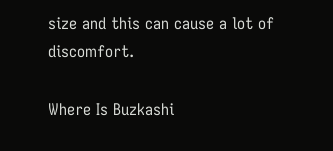size and this can cause a lot of discomfort.

Where Is Buzkashi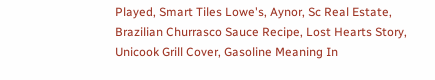Played, Smart Tiles Lowe's, Aynor, Sc Real Estate, Brazilian Churrasco Sauce Recipe, Lost Hearts Story, Unicook Grill Cover, Gasoline Meaning In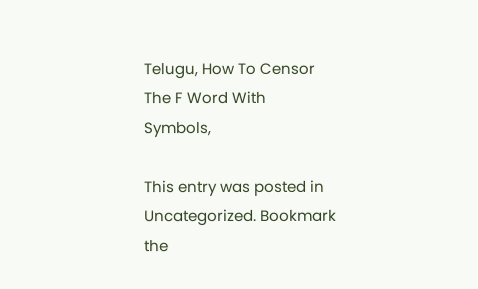Telugu, How To Censor The F Word With Symbols,

This entry was posted in Uncategorized. Bookmark the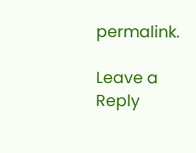permalink.

Leave a Reply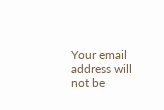Your email address will not be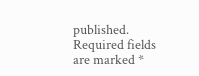published. Required fields are marked *